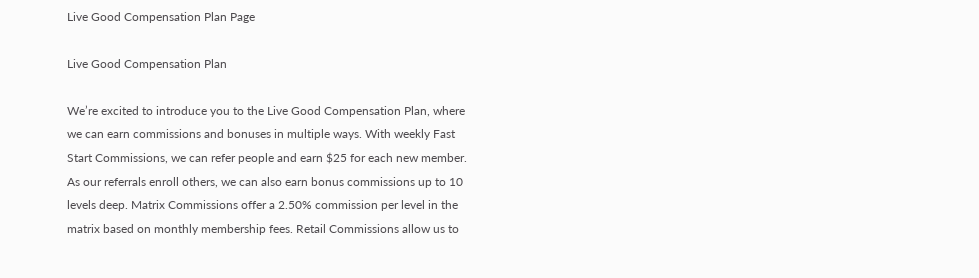Live Good Compensation Plan Page

Live Good Compensation Plan

We’re excited to introduce you to the Live Good Compensation Plan, where we can earn commissions and bonuses in multiple ways. With weekly Fast Start Commissions, we can refer people and earn $25 for each new member. As our referrals enroll others, we can also earn bonus commissions up to 10 levels deep. Matrix Commissions offer a 2.50% commission per level in the matrix based on monthly membership fees. Retail Commissions allow us to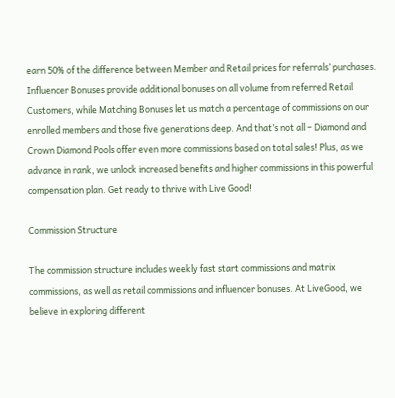earn 50% of the difference between Member and Retail prices for referrals’ purchases. Influencer Bonuses provide additional bonuses on all volume from referred Retail Customers, while Matching Bonuses let us match a percentage of commissions on our enrolled members and those five generations deep. And that’s not all – Diamond and Crown Diamond Pools offer even more commissions based on total sales! Plus, as we advance in rank, we unlock increased benefits and higher commissions in this powerful compensation plan. Get ready to thrive with Live Good!

Commission Structure

The commission structure includes weekly fast start commissions and matrix commissions, as well as retail commissions and influencer bonuses. At LiveGood, we believe in exploring different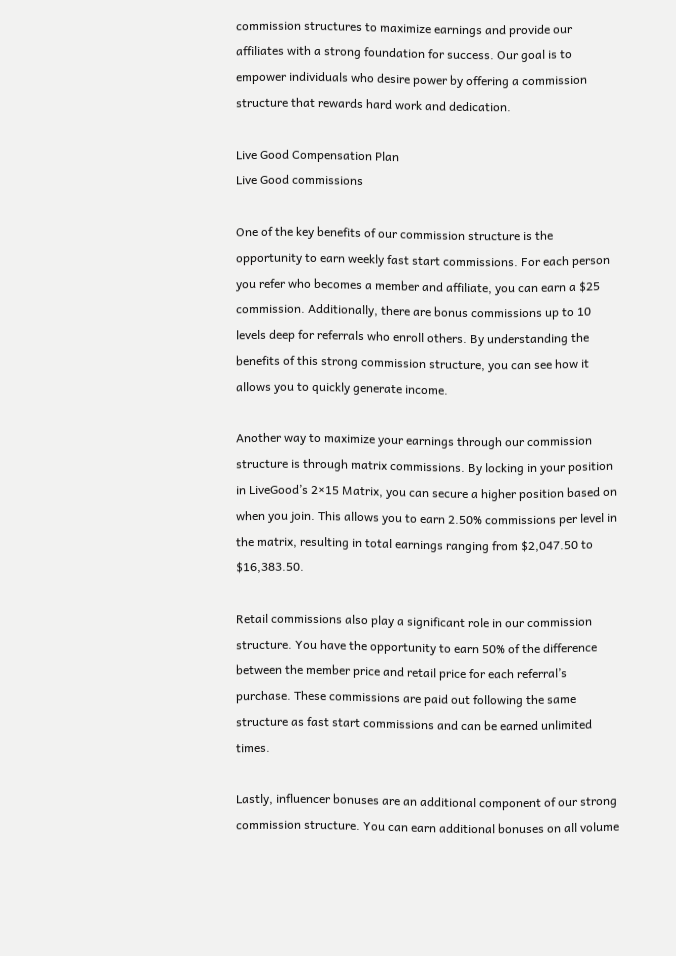commission structures to maximize earnings and provide our affiliates with a strong foundation for success. Our goal is to empower individuals who desire power by offering a commission structure that rewards hard work and dedication.

Live Good Compensation Plan
Live Good commissions

One of the key benefits of our commission structure is the opportunity to earn weekly fast start commissions. For each person you refer who becomes a member and affiliate, you can earn a $25 commission. Additionally, there are bonus commissions up to 10 levels deep for referrals who enroll others. By understanding the benefits of this strong commission structure, you can see how it allows you to quickly generate income.

Another way to maximize your earnings through our commission structure is through matrix commissions. By locking in your position in LiveGood’s 2×15 Matrix, you can secure a higher position based on when you join. This allows you to earn 2.50% commissions per level in the matrix, resulting in total earnings ranging from $2,047.50 to $16,383.50.

Retail commissions also play a significant role in our commission structure. You have the opportunity to earn 50% of the difference between the member price and retail price for each referral’s purchase. These commissions are paid out following the same structure as fast start commissions and can be earned unlimited times.

Lastly, influencer bonuses are an additional component of our strong commission structure. You can earn additional bonuses on all volume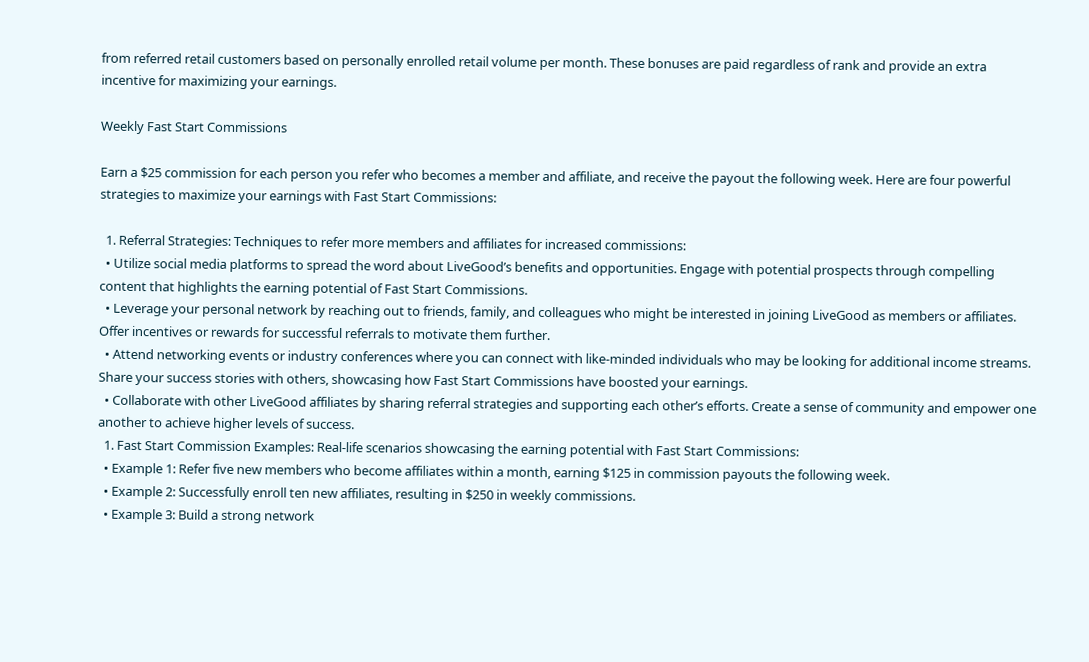from referred retail customers based on personally enrolled retail volume per month. These bonuses are paid regardless of rank and provide an extra incentive for maximizing your earnings.

Weekly Fast Start Commissions

Earn a $25 commission for each person you refer who becomes a member and affiliate, and receive the payout the following week. Here are four powerful strategies to maximize your earnings with Fast Start Commissions:

  1. Referral Strategies: Techniques to refer more members and affiliates for increased commissions:
  • Utilize social media platforms to spread the word about LiveGood’s benefits and opportunities. Engage with potential prospects through compelling content that highlights the earning potential of Fast Start Commissions.
  • Leverage your personal network by reaching out to friends, family, and colleagues who might be interested in joining LiveGood as members or affiliates. Offer incentives or rewards for successful referrals to motivate them further.
  • Attend networking events or industry conferences where you can connect with like-minded individuals who may be looking for additional income streams. Share your success stories with others, showcasing how Fast Start Commissions have boosted your earnings.
  • Collaborate with other LiveGood affiliates by sharing referral strategies and supporting each other’s efforts. Create a sense of community and empower one another to achieve higher levels of success.
  1. Fast Start Commission Examples: Real-life scenarios showcasing the earning potential with Fast Start Commissions:
  • Example 1: Refer five new members who become affiliates within a month, earning $125 in commission payouts the following week.
  • Example 2: Successfully enroll ten new affiliates, resulting in $250 in weekly commissions.
  • Example 3: Build a strong network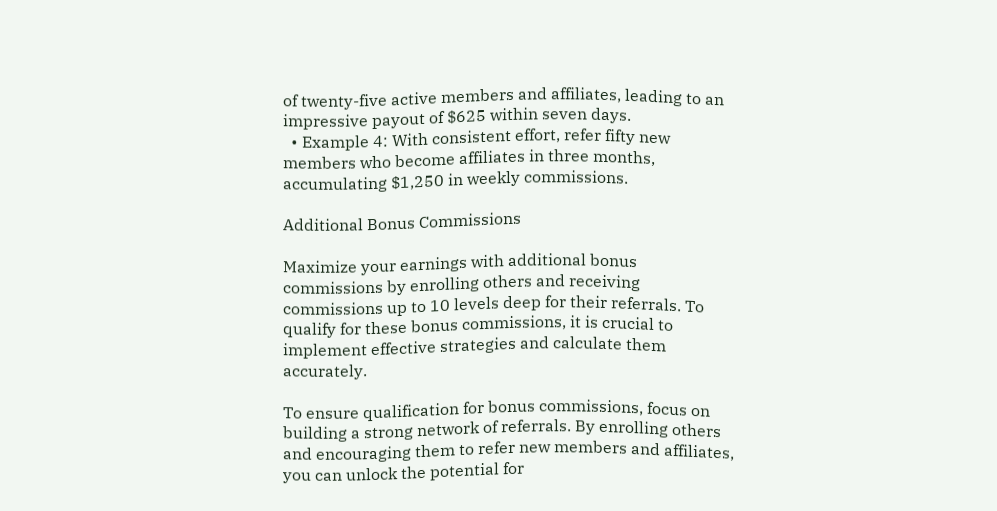of twenty-five active members and affiliates, leading to an impressive payout of $625 within seven days.
  • Example 4: With consistent effort, refer fifty new members who become affiliates in three months, accumulating $1,250 in weekly commissions.

Additional Bonus Commissions

Maximize your earnings with additional bonus commissions by enrolling others and receiving commissions up to 10 levels deep for their referrals. To qualify for these bonus commissions, it is crucial to implement effective strategies and calculate them accurately.

To ensure qualification for bonus commissions, focus on building a strong network of referrals. By enrolling others and encouraging them to refer new members and affiliates, you can unlock the potential for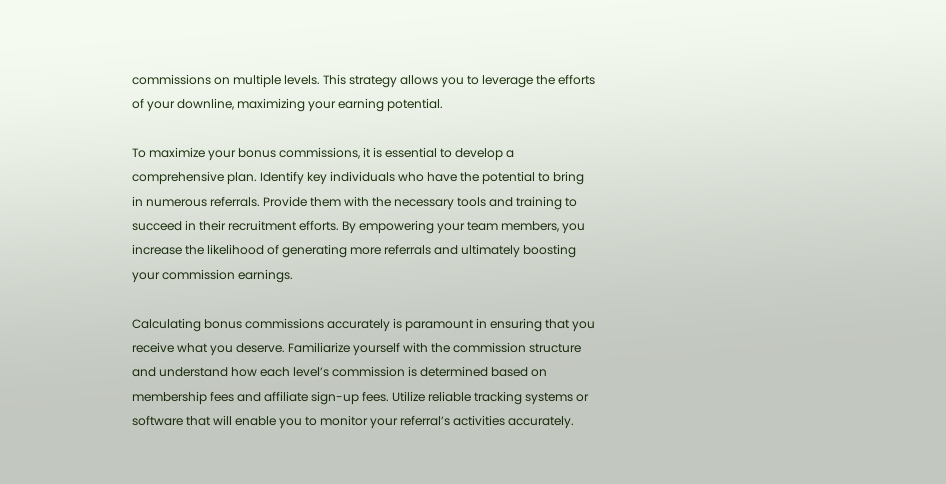commissions on multiple levels. This strategy allows you to leverage the efforts of your downline, maximizing your earning potential.

To maximize your bonus commissions, it is essential to develop a comprehensive plan. Identify key individuals who have the potential to bring in numerous referrals. Provide them with the necessary tools and training to succeed in their recruitment efforts. By empowering your team members, you increase the likelihood of generating more referrals and ultimately boosting your commission earnings.

Calculating bonus commissions accurately is paramount in ensuring that you receive what you deserve. Familiarize yourself with the commission structure and understand how each level’s commission is determined based on membership fees and affiliate sign-up fees. Utilize reliable tracking systems or software that will enable you to monitor your referral’s activities accurately.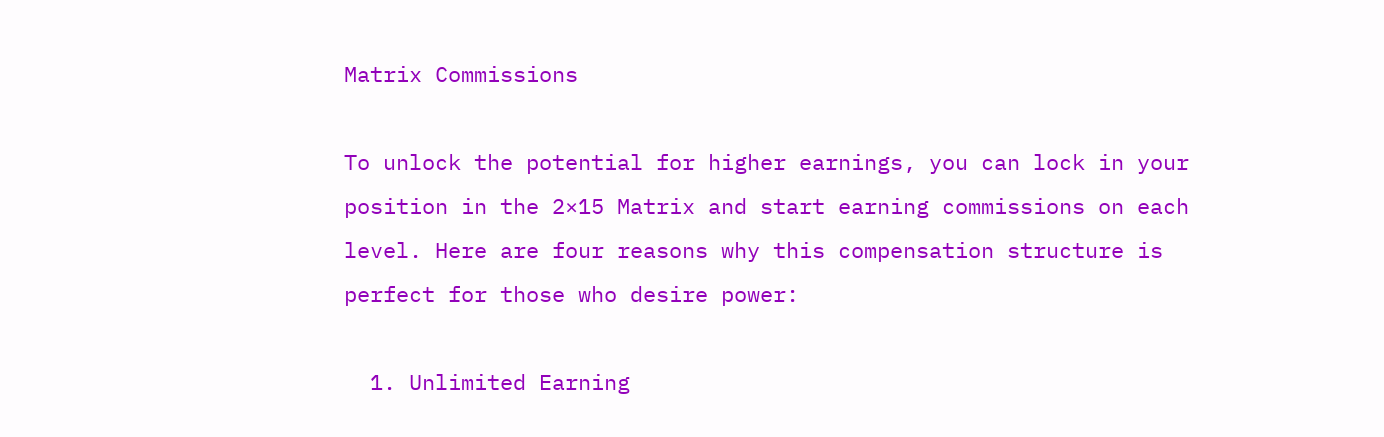Matrix Commissions

To unlock the potential for higher earnings, you can lock in your position in the 2×15 Matrix and start earning commissions on each level. Here are four reasons why this compensation structure is perfect for those who desire power:

  1. Unlimited Earning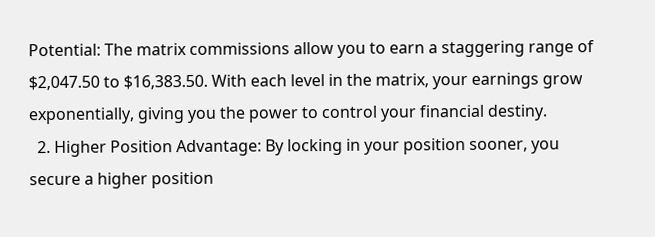Potential: The matrix commissions allow you to earn a staggering range of $2,047.50 to $16,383.50. With each level in the matrix, your earnings grow exponentially, giving you the power to control your financial destiny.
  2. Higher Position Advantage: By locking in your position sooner, you secure a higher position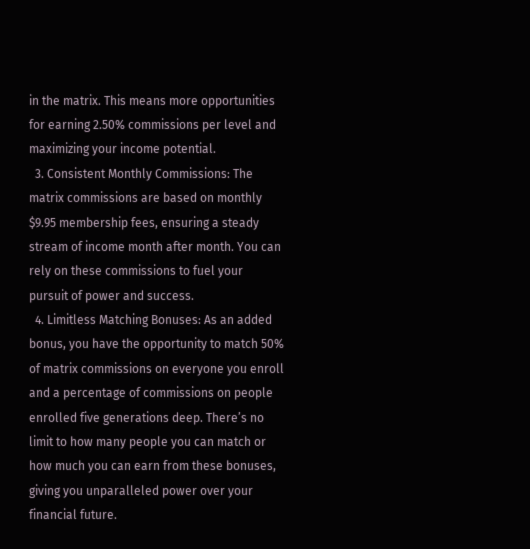in the matrix. This means more opportunities for earning 2.50% commissions per level and maximizing your income potential.
  3. Consistent Monthly Commissions: The matrix commissions are based on monthly $9.95 membership fees, ensuring a steady stream of income month after month. You can rely on these commissions to fuel your pursuit of power and success.
  4. Limitless Matching Bonuses: As an added bonus, you have the opportunity to match 50% of matrix commissions on everyone you enroll and a percentage of commissions on people enrolled five generations deep. There’s no limit to how many people you can match or how much you can earn from these bonuses, giving you unparalleled power over your financial future.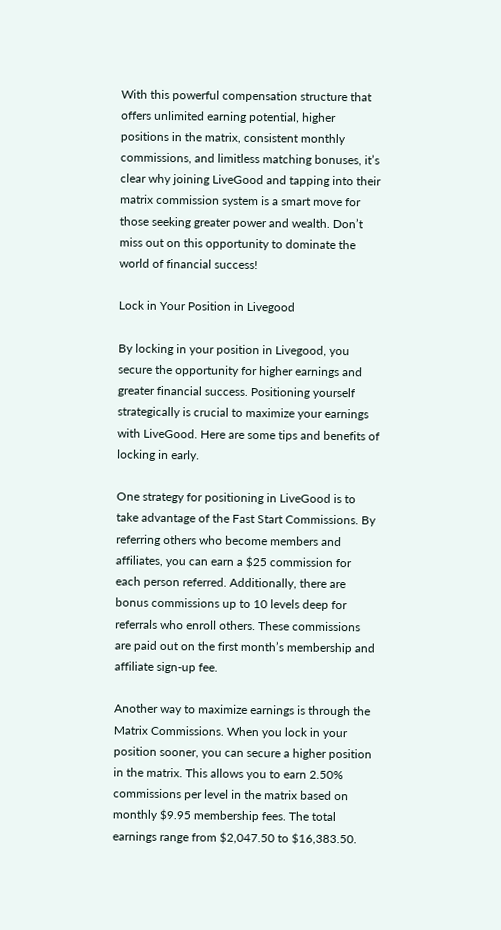With this powerful compensation structure that offers unlimited earning potential, higher positions in the matrix, consistent monthly commissions, and limitless matching bonuses, it’s clear why joining LiveGood and tapping into their matrix commission system is a smart move for those seeking greater power and wealth. Don’t miss out on this opportunity to dominate the world of financial success!

Lock in Your Position in Livegood

By locking in your position in Livegood, you secure the opportunity for higher earnings and greater financial success. Positioning yourself strategically is crucial to maximize your earnings with LiveGood. Here are some tips and benefits of locking in early.

One strategy for positioning in LiveGood is to take advantage of the Fast Start Commissions. By referring others who become members and affiliates, you can earn a $25 commission for each person referred. Additionally, there are bonus commissions up to 10 levels deep for referrals who enroll others. These commissions are paid out on the first month’s membership and affiliate sign-up fee.

Another way to maximize earnings is through the Matrix Commissions. When you lock in your position sooner, you can secure a higher position in the matrix. This allows you to earn 2.50% commissions per level in the matrix based on monthly $9.95 membership fees. The total earnings range from $2,047.50 to $16,383.50.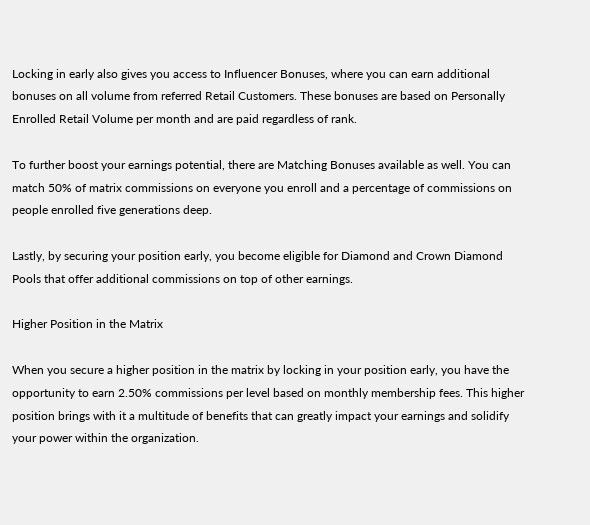Locking in early also gives you access to Influencer Bonuses, where you can earn additional bonuses on all volume from referred Retail Customers. These bonuses are based on Personally Enrolled Retail Volume per month and are paid regardless of rank.

To further boost your earnings potential, there are Matching Bonuses available as well. You can match 50% of matrix commissions on everyone you enroll and a percentage of commissions on people enrolled five generations deep.

Lastly, by securing your position early, you become eligible for Diamond and Crown Diamond Pools that offer additional commissions on top of other earnings.

Higher Position in the Matrix

When you secure a higher position in the matrix by locking in your position early, you have the opportunity to earn 2.50% commissions per level based on monthly membership fees. This higher position brings with it a multitude of benefits that can greatly impact your earnings and solidify your power within the organization.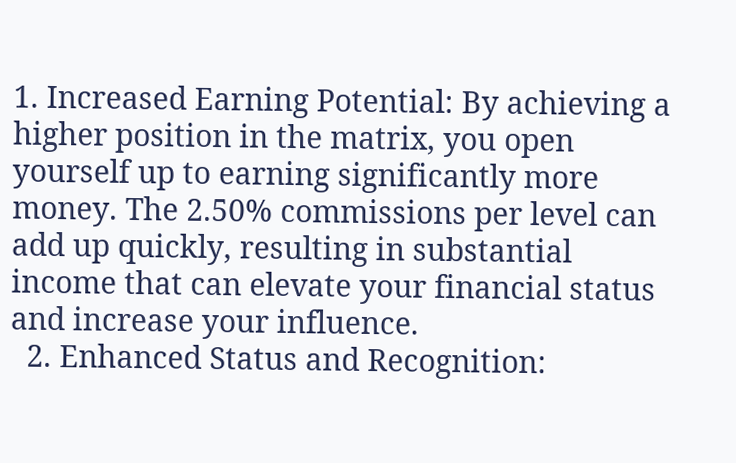1. Increased Earning Potential: By achieving a higher position in the matrix, you open yourself up to earning significantly more money. The 2.50% commissions per level can add up quickly, resulting in substantial income that can elevate your financial status and increase your influence.
  2. Enhanced Status and Recognition: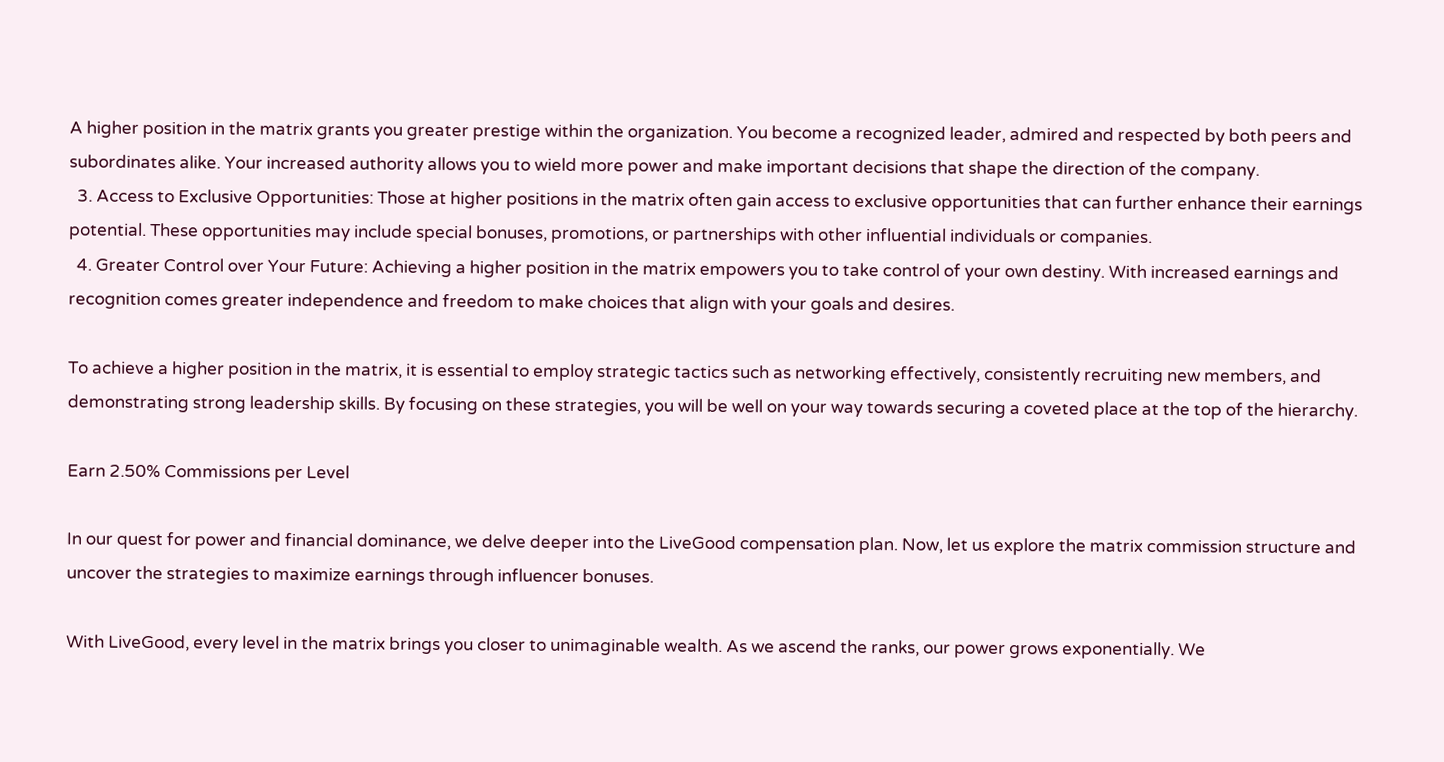A higher position in the matrix grants you greater prestige within the organization. You become a recognized leader, admired and respected by both peers and subordinates alike. Your increased authority allows you to wield more power and make important decisions that shape the direction of the company.
  3. Access to Exclusive Opportunities: Those at higher positions in the matrix often gain access to exclusive opportunities that can further enhance their earnings potential. These opportunities may include special bonuses, promotions, or partnerships with other influential individuals or companies.
  4. Greater Control over Your Future: Achieving a higher position in the matrix empowers you to take control of your own destiny. With increased earnings and recognition comes greater independence and freedom to make choices that align with your goals and desires.

To achieve a higher position in the matrix, it is essential to employ strategic tactics such as networking effectively, consistently recruiting new members, and demonstrating strong leadership skills. By focusing on these strategies, you will be well on your way towards securing a coveted place at the top of the hierarchy.

Earn 2.50% Commissions per Level

In our quest for power and financial dominance, we delve deeper into the LiveGood compensation plan. Now, let us explore the matrix commission structure and uncover the strategies to maximize earnings through influencer bonuses.

With LiveGood, every level in the matrix brings you closer to unimaginable wealth. As we ascend the ranks, our power grows exponentially. We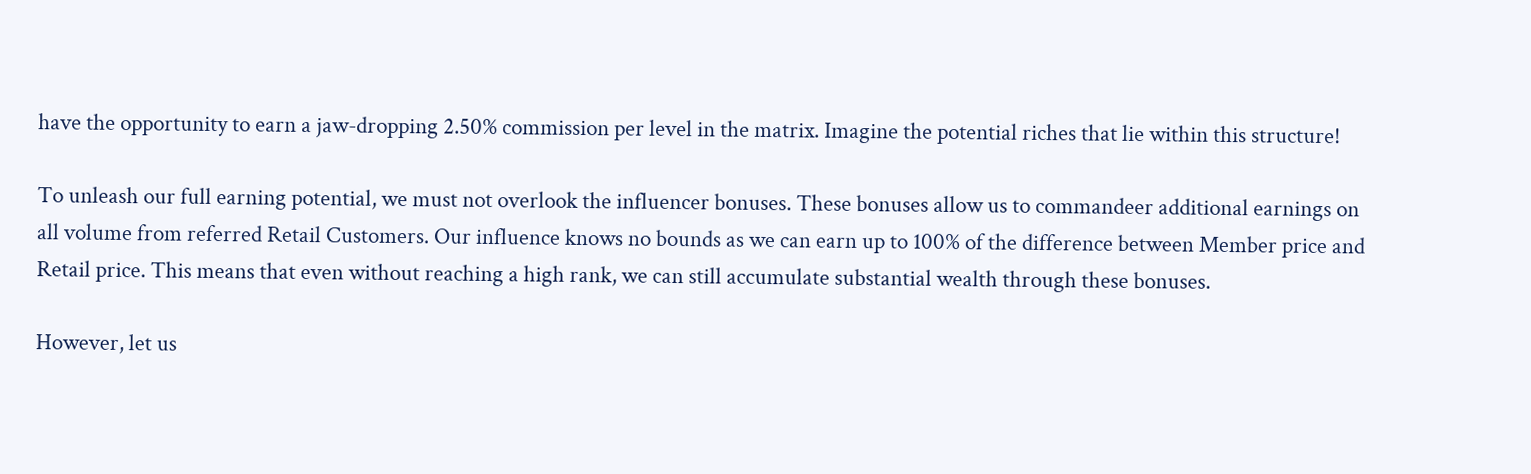have the opportunity to earn a jaw-dropping 2.50% commission per level in the matrix. Imagine the potential riches that lie within this structure!

To unleash our full earning potential, we must not overlook the influencer bonuses. These bonuses allow us to commandeer additional earnings on all volume from referred Retail Customers. Our influence knows no bounds as we can earn up to 100% of the difference between Member price and Retail price. This means that even without reaching a high rank, we can still accumulate substantial wealth through these bonuses.

However, let us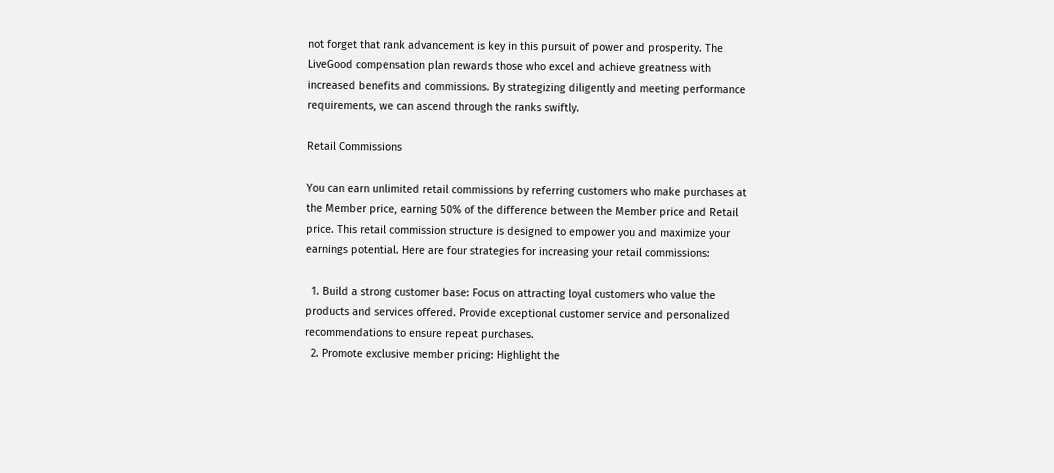not forget that rank advancement is key in this pursuit of power and prosperity. The LiveGood compensation plan rewards those who excel and achieve greatness with increased benefits and commissions. By strategizing diligently and meeting performance requirements, we can ascend through the ranks swiftly.

Retail Commissions

You can earn unlimited retail commissions by referring customers who make purchases at the Member price, earning 50% of the difference between the Member price and Retail price. This retail commission structure is designed to empower you and maximize your earnings potential. Here are four strategies for increasing your retail commissions:

  1. Build a strong customer base: Focus on attracting loyal customers who value the products and services offered. Provide exceptional customer service and personalized recommendations to ensure repeat purchases.
  2. Promote exclusive member pricing: Highlight the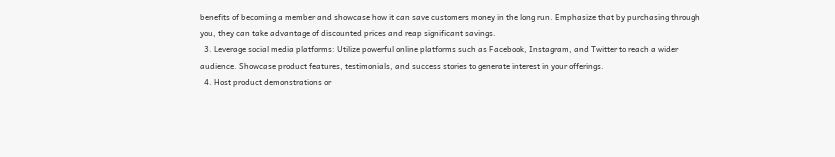benefits of becoming a member and showcase how it can save customers money in the long run. Emphasize that by purchasing through you, they can take advantage of discounted prices and reap significant savings.
  3. Leverage social media platforms: Utilize powerful online platforms such as Facebook, Instagram, and Twitter to reach a wider audience. Showcase product features, testimonials, and success stories to generate interest in your offerings.
  4. Host product demonstrations or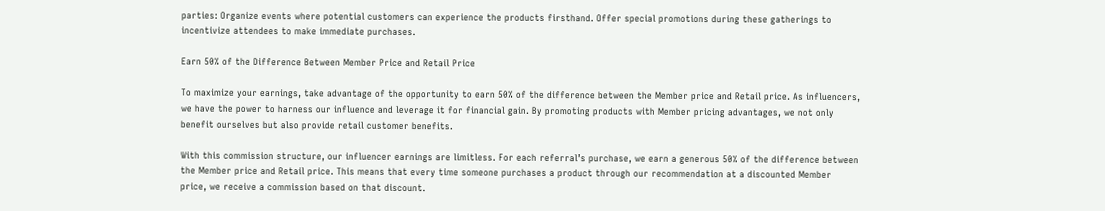parties: Organize events where potential customers can experience the products firsthand. Offer special promotions during these gatherings to incentivize attendees to make immediate purchases.

Earn 50% of the Difference Between Member Price and Retail Price

To maximize your earnings, take advantage of the opportunity to earn 50% of the difference between the Member price and Retail price. As influencers, we have the power to harness our influence and leverage it for financial gain. By promoting products with Member pricing advantages, we not only benefit ourselves but also provide retail customer benefits.

With this commission structure, our influencer earnings are limitless. For each referral’s purchase, we earn a generous 50% of the difference between the Member price and Retail price. This means that every time someone purchases a product through our recommendation at a discounted Member price, we receive a commission based on that discount.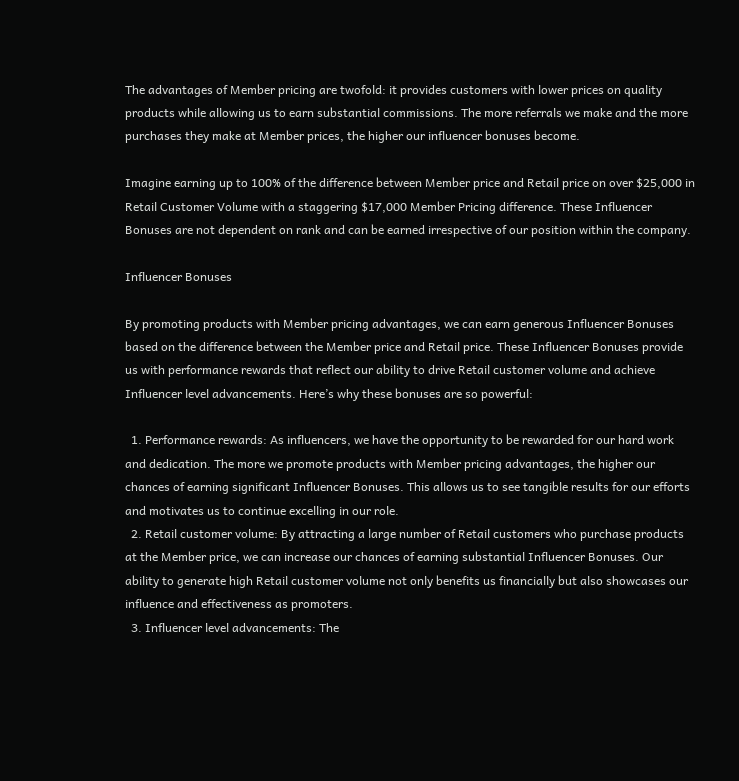The advantages of Member pricing are twofold: it provides customers with lower prices on quality products while allowing us to earn substantial commissions. The more referrals we make and the more purchases they make at Member prices, the higher our influencer bonuses become.

Imagine earning up to 100% of the difference between Member price and Retail price on over $25,000 in Retail Customer Volume with a staggering $17,000 Member Pricing difference. These Influencer Bonuses are not dependent on rank and can be earned irrespective of our position within the company.

Influencer Bonuses

By promoting products with Member pricing advantages, we can earn generous Influencer Bonuses based on the difference between the Member price and Retail price. These Influencer Bonuses provide us with performance rewards that reflect our ability to drive Retail customer volume and achieve Influencer level advancements. Here’s why these bonuses are so powerful:

  1. Performance rewards: As influencers, we have the opportunity to be rewarded for our hard work and dedication. The more we promote products with Member pricing advantages, the higher our chances of earning significant Influencer Bonuses. This allows us to see tangible results for our efforts and motivates us to continue excelling in our role.
  2. Retail customer volume: By attracting a large number of Retail customers who purchase products at the Member price, we can increase our chances of earning substantial Influencer Bonuses. Our ability to generate high Retail customer volume not only benefits us financially but also showcases our influence and effectiveness as promoters.
  3. Influencer level advancements: The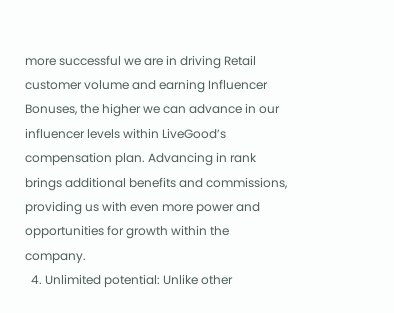more successful we are in driving Retail customer volume and earning Influencer Bonuses, the higher we can advance in our influencer levels within LiveGood’s compensation plan. Advancing in rank brings additional benefits and commissions, providing us with even more power and opportunities for growth within the company.
  4. Unlimited potential: Unlike other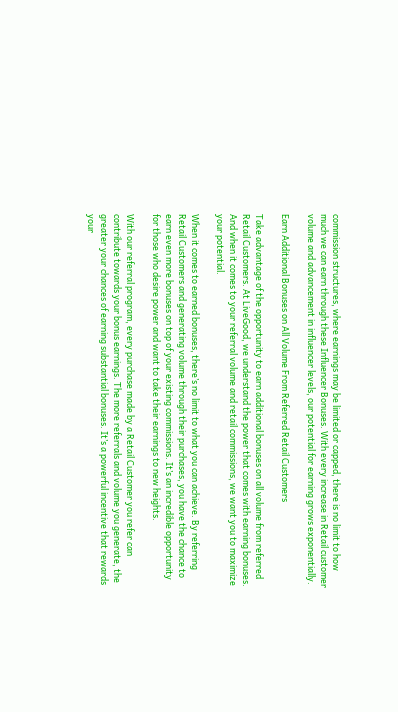commission structures, where earnings may be limited or capped, there is no limit to how much we can earn through these Influencer Bonuses. With every increase in Retail customer volume and advancement in influencer levels, our potential for earning grows exponentially.

Earn Additional Bonuses on All Volume From Referred Retail Customers

Take advantage of the opportunity to earn additional bonuses on all volume from referred Retail Customers. At LiveGood, we understand the power that comes with earning bonuses. And when it comes to your referral volume and retail commissions, we want you to maximize your potential.

When it comes to earned bonuses, there’s no limit to what you can achieve. By referring Retail Customers and generating volume through their purchases, you have the chance to earn even more bonuses on top of your existing commissions. It’s an incredible opportunity for those who desire power and want to take their earnings to new heights.

With our referral program, every purchase made by a Retail Customer you refer can contribute towards your bonus earnings. The more referrals and volume you generate, the greater your chances of earning substantial bonuses. It’s a powerful incentive that rewards your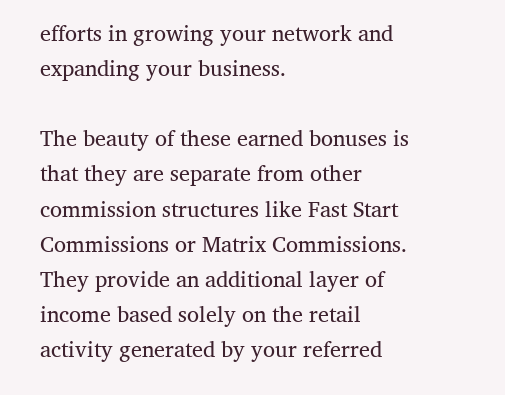efforts in growing your network and expanding your business.

The beauty of these earned bonuses is that they are separate from other commission structures like Fast Start Commissions or Matrix Commissions. They provide an additional layer of income based solely on the retail activity generated by your referred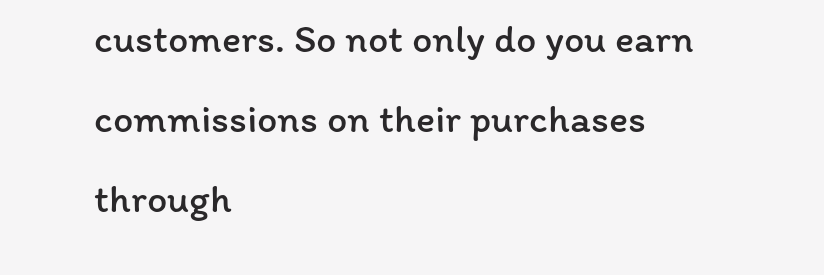customers. So not only do you earn commissions on their purchases through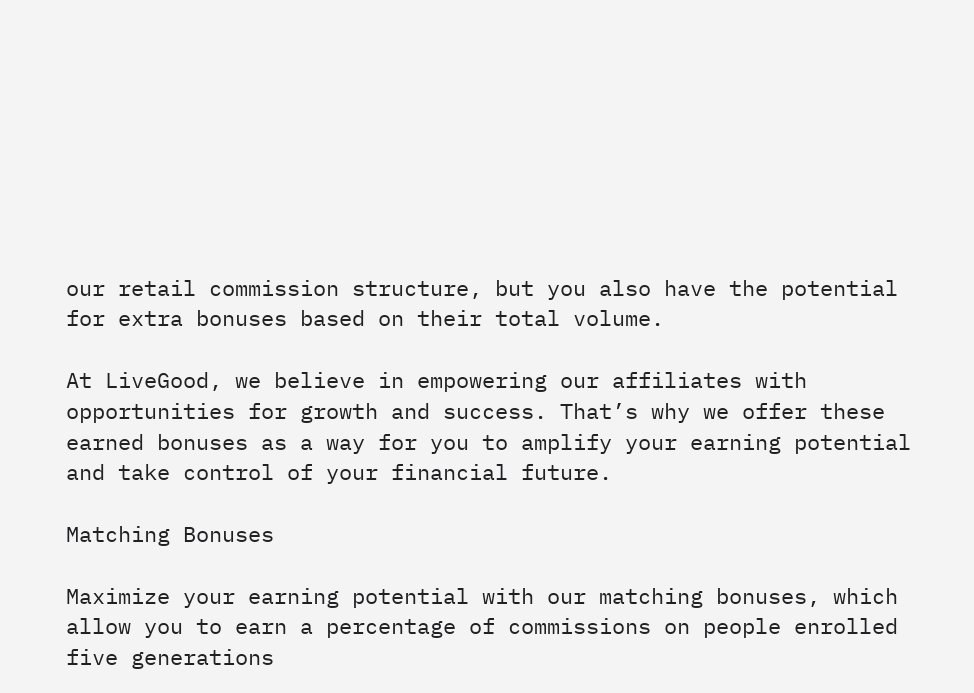our retail commission structure, but you also have the potential for extra bonuses based on their total volume.

At LiveGood, we believe in empowering our affiliates with opportunities for growth and success. That’s why we offer these earned bonuses as a way for you to amplify your earning potential and take control of your financial future.

Matching Bonuses

Maximize your earning potential with our matching bonuses, which allow you to earn a percentage of commissions on people enrolled five generations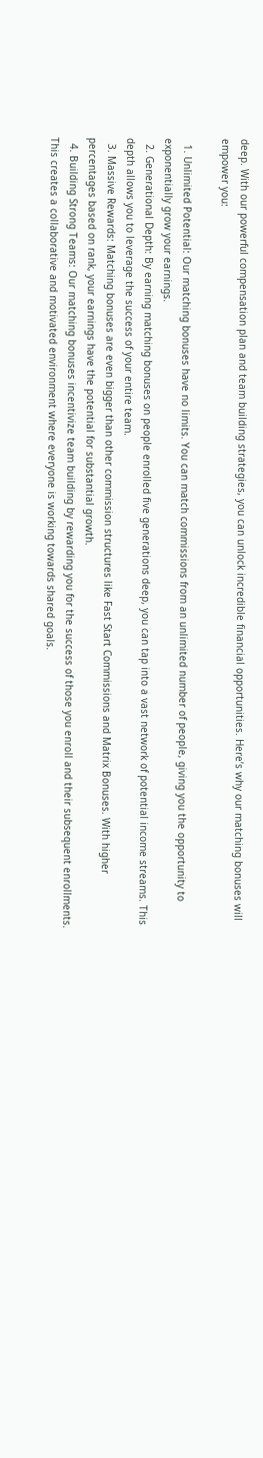deep. With our powerful compensation plan and team building strategies, you can unlock incredible financial opportunities. Here’s why our matching bonuses will empower you:

  1. Unlimited Potential: Our matching bonuses have no limits. You can match commissions from an unlimited number of people, giving you the opportunity to exponentially grow your earnings.
  2. Generational Depth: By earning matching bonuses on people enrolled five generations deep, you can tap into a vast network of potential income streams. This depth allows you to leverage the success of your entire team.
  3. Massive Rewards: Matching bonuses are even bigger than other commission structures like Fast Start Commissions and Matrix Bonuses. With higher percentages based on rank, your earnings have the potential for substantial growth.
  4. Building Strong Teams: Our matching bonuses incentivize team building by rewarding you for the success of those you enroll and their subsequent enrollments. This creates a collaborative and motivated environment where everyone is working towards shared goals.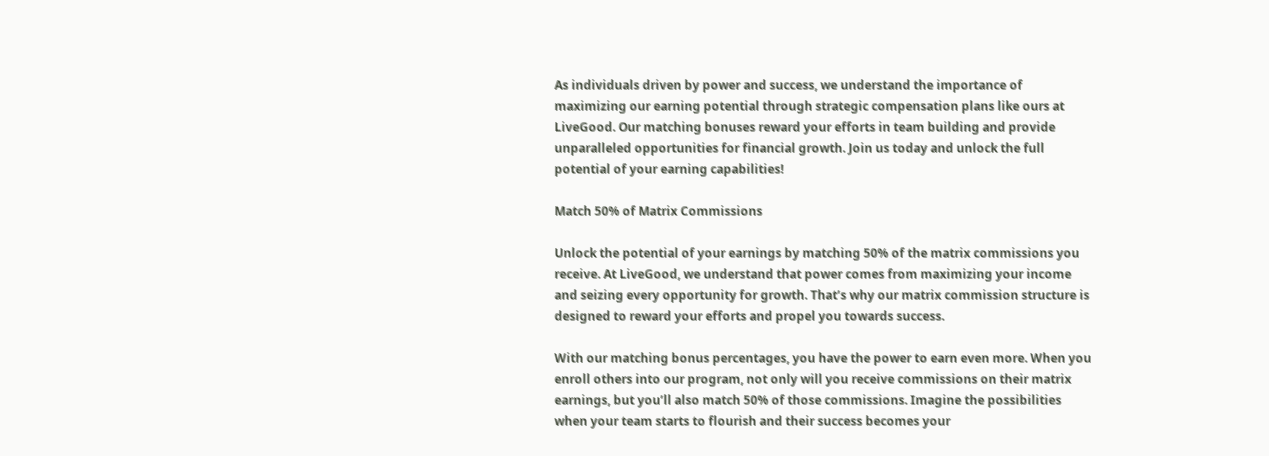As individuals driven by power and success, we understand the importance of maximizing our earning potential through strategic compensation plans like ours at LiveGood. Our matching bonuses reward your efforts in team building and provide unparalleled opportunities for financial growth. Join us today and unlock the full potential of your earning capabilities!

Match 50% of Matrix Commissions

Unlock the potential of your earnings by matching 50% of the matrix commissions you receive. At LiveGood, we understand that power comes from maximizing your income and seizing every opportunity for growth. That’s why our matrix commission structure is designed to reward your efforts and propel you towards success.

With our matching bonus percentages, you have the power to earn even more. When you enroll others into our program, not only will you receive commissions on their matrix earnings, but you’ll also match 50% of those commissions. Imagine the possibilities when your team starts to flourish and their success becomes your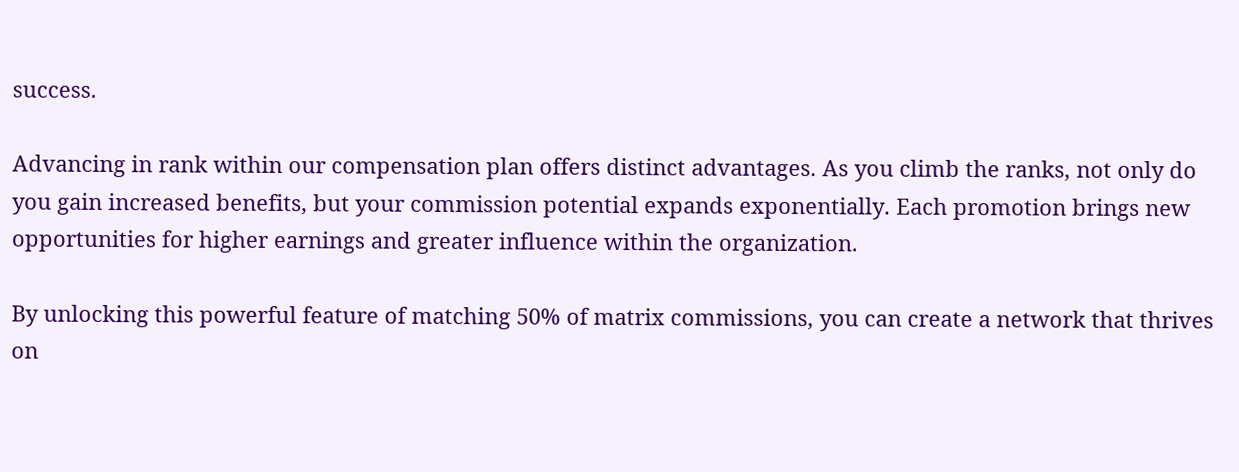success.

Advancing in rank within our compensation plan offers distinct advantages. As you climb the ranks, not only do you gain increased benefits, but your commission potential expands exponentially. Each promotion brings new opportunities for higher earnings and greater influence within the organization.

By unlocking this powerful feature of matching 50% of matrix commissions, you can create a network that thrives on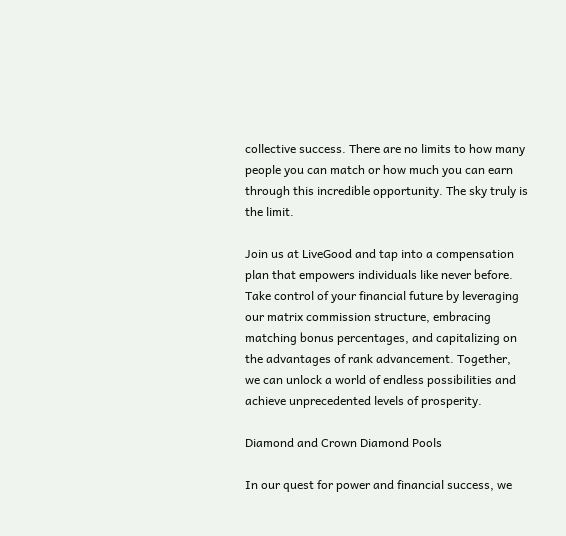collective success. There are no limits to how many people you can match or how much you can earn through this incredible opportunity. The sky truly is the limit.

Join us at LiveGood and tap into a compensation plan that empowers individuals like never before. Take control of your financial future by leveraging our matrix commission structure, embracing matching bonus percentages, and capitalizing on the advantages of rank advancement. Together, we can unlock a world of endless possibilities and achieve unprecedented levels of prosperity.

Diamond and Crown Diamond Pools

In our quest for power and financial success, we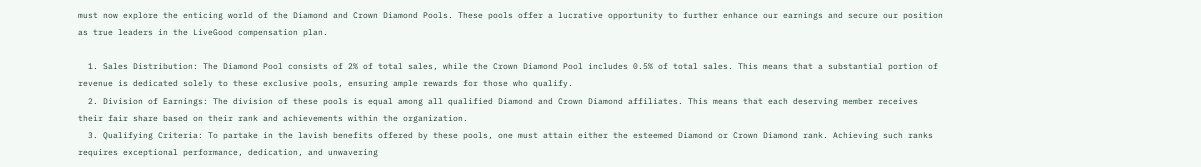must now explore the enticing world of the Diamond and Crown Diamond Pools. These pools offer a lucrative opportunity to further enhance our earnings and secure our position as true leaders in the LiveGood compensation plan.

  1. Sales Distribution: The Diamond Pool consists of 2% of total sales, while the Crown Diamond Pool includes 0.5% of total sales. This means that a substantial portion of revenue is dedicated solely to these exclusive pools, ensuring ample rewards for those who qualify.
  2. Division of Earnings: The division of these pools is equal among all qualified Diamond and Crown Diamond affiliates. This means that each deserving member receives their fair share based on their rank and achievements within the organization.
  3. Qualifying Criteria: To partake in the lavish benefits offered by these pools, one must attain either the esteemed Diamond or Crown Diamond rank. Achieving such ranks requires exceptional performance, dedication, and unwavering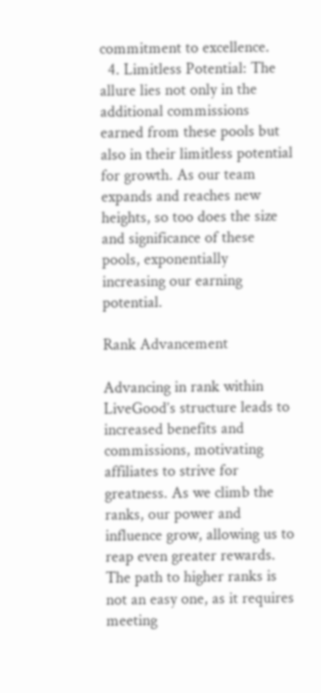commitment to excellence.
  4. Limitless Potential: The allure lies not only in the additional commissions earned from these pools but also in their limitless potential for growth. As our team expands and reaches new heights, so too does the size and significance of these pools, exponentially increasing our earning potential.

Rank Advancement

Advancing in rank within LiveGood’s structure leads to increased benefits and commissions, motivating affiliates to strive for greatness. As we climb the ranks, our power and influence grow, allowing us to reap even greater rewards. The path to higher ranks is not an easy one, as it requires meeting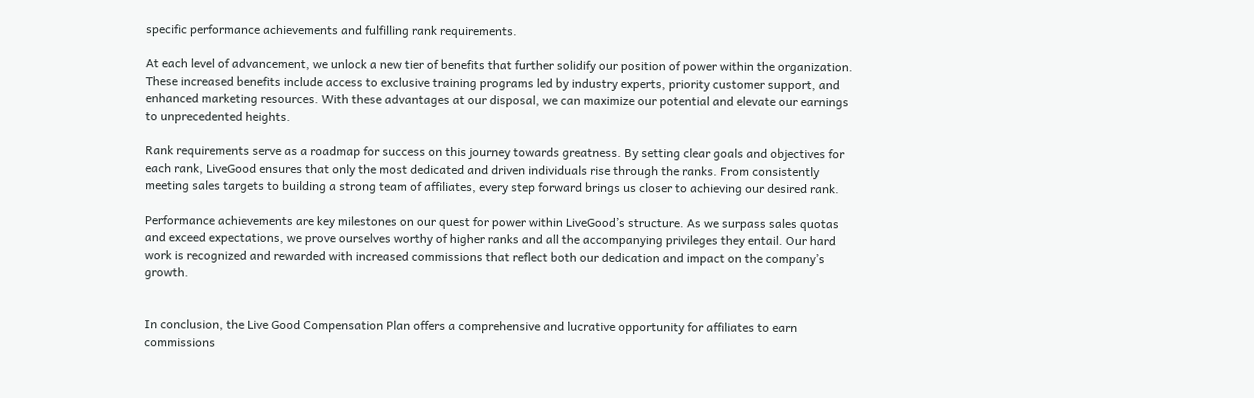specific performance achievements and fulfilling rank requirements.

At each level of advancement, we unlock a new tier of benefits that further solidify our position of power within the organization. These increased benefits include access to exclusive training programs led by industry experts, priority customer support, and enhanced marketing resources. With these advantages at our disposal, we can maximize our potential and elevate our earnings to unprecedented heights.

Rank requirements serve as a roadmap for success on this journey towards greatness. By setting clear goals and objectives for each rank, LiveGood ensures that only the most dedicated and driven individuals rise through the ranks. From consistently meeting sales targets to building a strong team of affiliates, every step forward brings us closer to achieving our desired rank.

Performance achievements are key milestones on our quest for power within LiveGood’s structure. As we surpass sales quotas and exceed expectations, we prove ourselves worthy of higher ranks and all the accompanying privileges they entail. Our hard work is recognized and rewarded with increased commissions that reflect both our dedication and impact on the company’s growth.


In conclusion, the Live Good Compensation Plan offers a comprehensive and lucrative opportunity for affiliates to earn commissions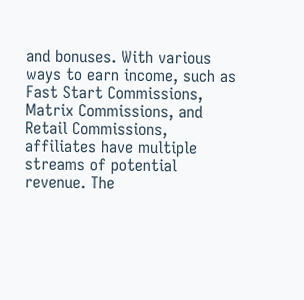and bonuses. With various ways to earn income, such as Fast Start Commissions, Matrix Commissions, and Retail Commissions, affiliates have multiple streams of potential revenue. The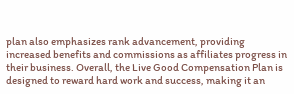plan also emphasizes rank advancement, providing increased benefits and commissions as affiliates progress in their business. Overall, the Live Good Compensation Plan is designed to reward hard work and success, making it an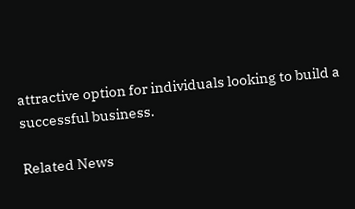attractive option for individuals looking to build a successful business.

Related News